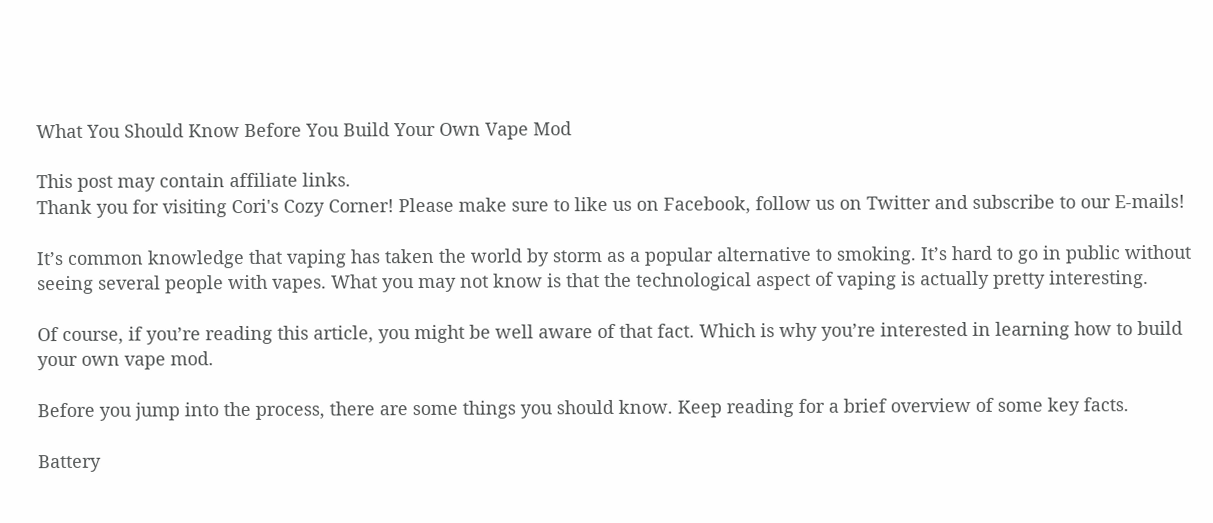What You Should Know Before You Build Your Own Vape Mod

This post may contain affiliate links.
Thank you for visiting Cori's Cozy Corner! Please make sure to like us on Facebook, follow us on Twitter and subscribe to our E-mails!

It’s common knowledge that vaping has taken the world by storm as a popular alternative to smoking. It’s hard to go in public without seeing several people with vapes. What you may not know is that the technological aspect of vaping is actually pretty interesting.

Of course, if you’re reading this article, you might be well aware of that fact. Which is why you’re interested in learning how to build your own vape mod.

Before you jump into the process, there are some things you should know. Keep reading for a brief overview of some key facts.

Battery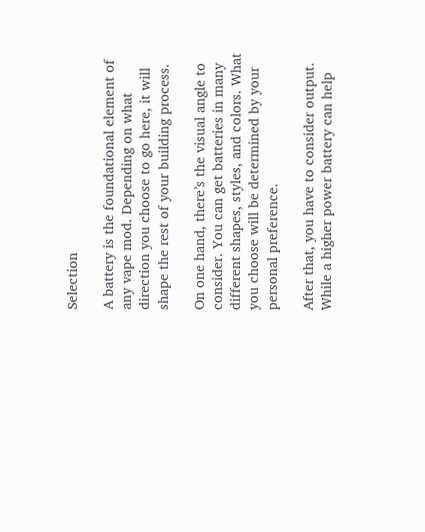Selection

A battery is the foundational element of any vape mod. Depending on what direction you choose to go here, it will shape the rest of your building process.

On one hand, there’s the visual angle to consider. You can get batteries in many different shapes, styles, and colors. What you choose will be determined by your personal preference.

After that, you have to consider output. While a higher power battery can help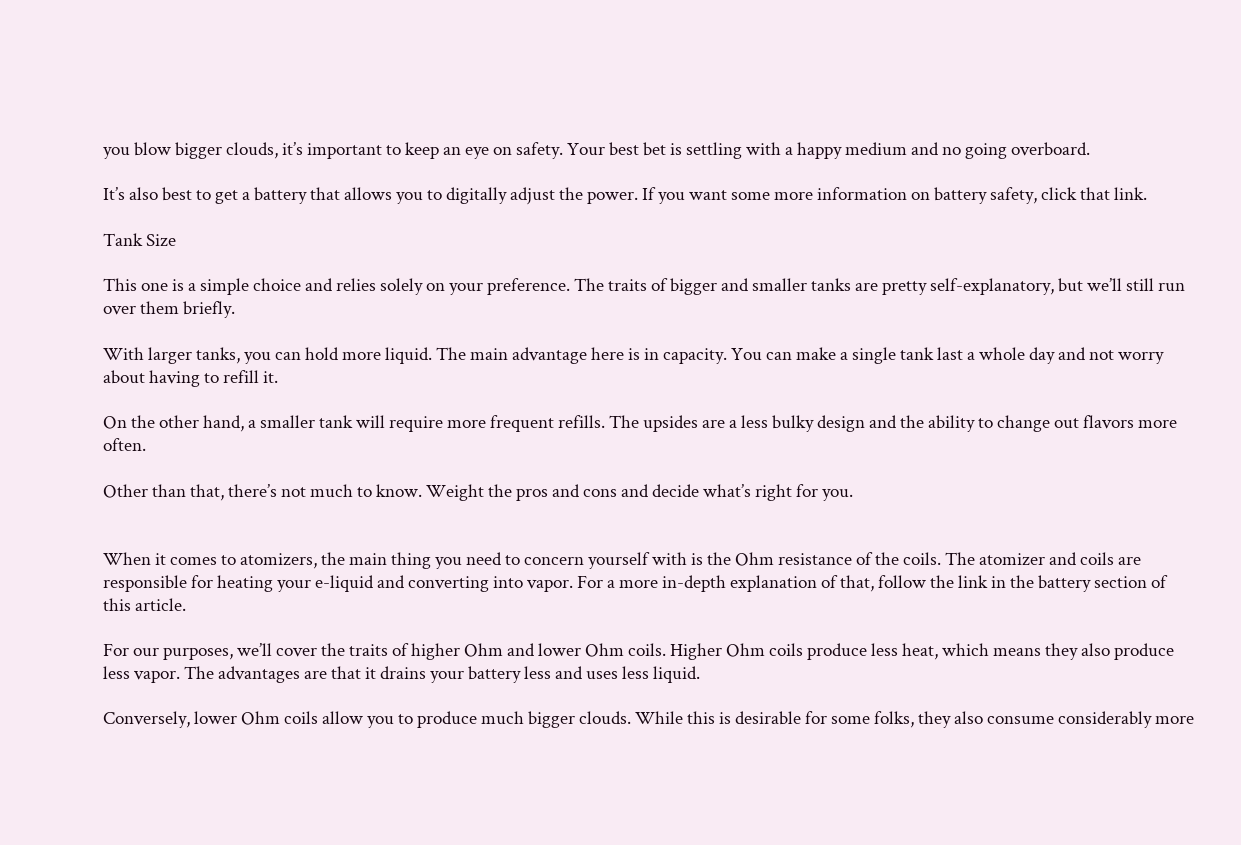you blow bigger clouds, it’s important to keep an eye on safety. Your best bet is settling with a happy medium and no going overboard.

It’s also best to get a battery that allows you to digitally adjust the power. If you want some more information on battery safety, click that link.

Tank Size

This one is a simple choice and relies solely on your preference. The traits of bigger and smaller tanks are pretty self-explanatory, but we’ll still run over them briefly.

With larger tanks, you can hold more liquid. The main advantage here is in capacity. You can make a single tank last a whole day and not worry about having to refill it.

On the other hand, a smaller tank will require more frequent refills. The upsides are a less bulky design and the ability to change out flavors more often.

Other than that, there’s not much to know. Weight the pros and cons and decide what’s right for you.


When it comes to atomizers, the main thing you need to concern yourself with is the Ohm resistance of the coils. The atomizer and coils are responsible for heating your e-liquid and converting into vapor. For a more in-depth explanation of that, follow the link in the battery section of this article.

For our purposes, we’ll cover the traits of higher Ohm and lower Ohm coils. Higher Ohm coils produce less heat, which means they also produce less vapor. The advantages are that it drains your battery less and uses less liquid.

Conversely, lower Ohm coils allow you to produce much bigger clouds. While this is desirable for some folks, they also consume considerably more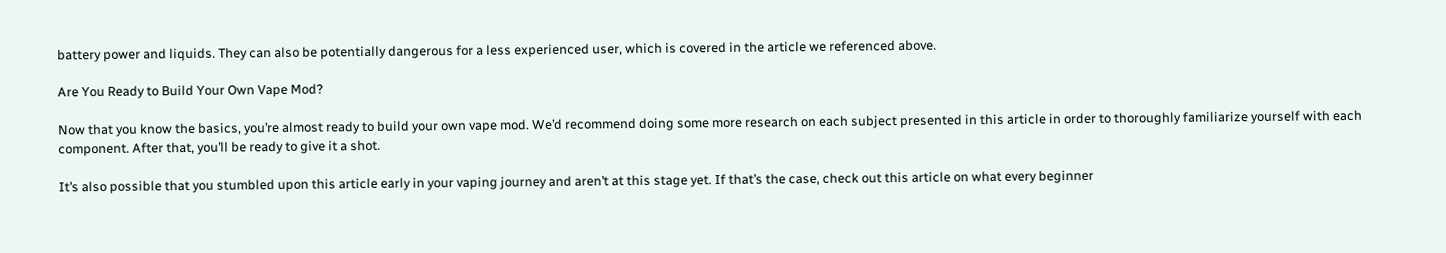battery power and liquids. They can also be potentially dangerous for a less experienced user, which is covered in the article we referenced above.

Are You Ready to Build Your Own Vape Mod?

Now that you know the basics, you’re almost ready to build your own vape mod. We’d recommend doing some more research on each subject presented in this article in order to thoroughly familiarize yourself with each component. After that, you’ll be ready to give it a shot.

It’s also possible that you stumbled upon this article early in your vaping journey and aren’t at this stage yet. If that’s the case, check out this article on what every beginner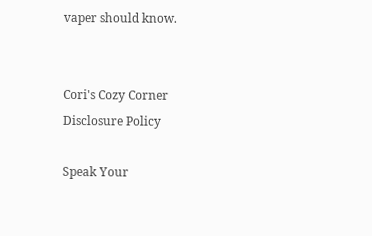vaper should know.


Cori's Cozy Corner Disclosure Policy

Speak Your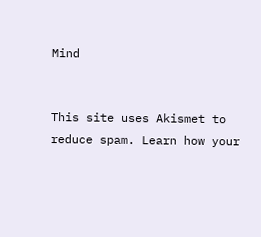Mind


This site uses Akismet to reduce spam. Learn how your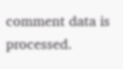comment data is processed.